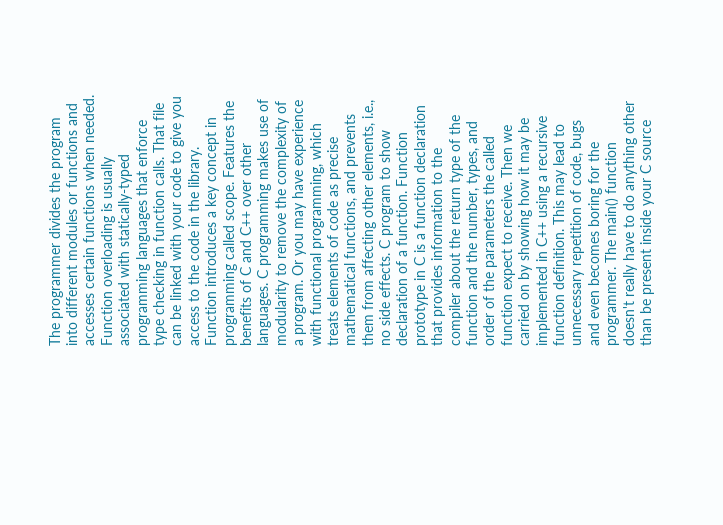The programmer divides the program into different modules or functions and accesses certain functions when needed. Function overloading is usually associated with statically-typed programming languages that enforce type checking in function calls. That file can be linked with your code to give you access to the code in the library. Function introduces a key concept in programming called scope. Features the benefits of C and C++ over other languages. C programming makes use of modularity to remove the complexity of a program. Or you may have experience with functional programming, which treats elements of code as precise mathematical functions, and prevents them from affecting other elements, i.e., no side effects. C program to show declaration of a function. Function prototype in C is a function declaration that provides information to the compiler about the return type of the function and the number, types, and order of the parameters the called function expect to receive. Then we carried on by showing how it may be implemented in C++ using a recursive function definition. This may lead to unnecessary repetition of code, bugs and even becomes boring for the programmer. The main() function doesn't really have to do anything other than be present inside your C source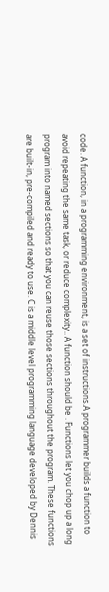code. A function, in a programming environment, is a set of instructions.A programmer builds a function to avoid repeating the same task, or reduce complexity.. A function should be . Functions let you chop up a long program into named sections so that you can reuse those sections throughout the program. These functions are built-in, pre-compiled and ready to use. C is a middle level programming language developed by Dennis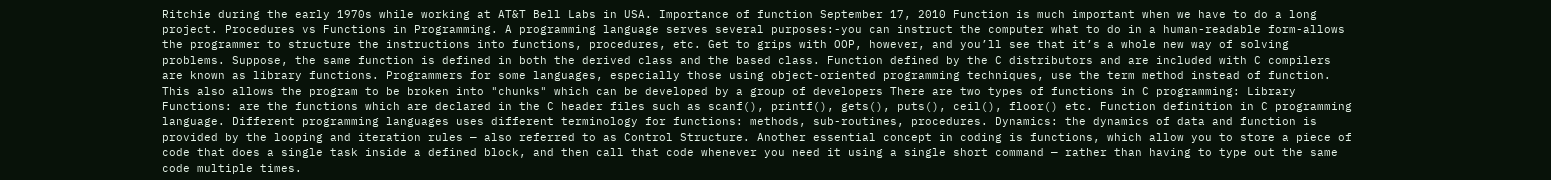Ritchie during the early 1970s while working at AT&T Bell Labs in USA. Importance of function September 17, 2010 Function is much important when we have to do a long project. Procedures vs Functions in Programming. A programming language serves several purposes:-you can instruct the computer what to do in a human-readable form-allows the programmer to structure the instructions into functions, procedures, etc. Get to grips with OOP, however, and you’ll see that it’s a whole new way of solving problems. Suppose, the same function is defined in both the derived class and the based class. Function defined by the C distributors and are included with C compilers are known as library functions. Programmers for some languages, especially those using object-oriented programming techniques, use the term method instead of function. This also allows the program to be broken into "chunks" which can be developed by a group of developers There are two types of functions in C programming: Library Functions: are the functions which are declared in the C header files such as scanf(), printf(), gets(), puts(), ceil(), floor() etc. Function definition in C programming language. Different programming languages uses different terminology for functions: methods, sub-routines, procedures. Dynamics: the dynamics of data and function is provided by the looping and iteration rules — also referred to as Control Structure. Another essential concept in coding is functions, which allow you to store a piece of code that does a single task inside a defined block, and then call that code whenever you need it using a single short command — rather than having to type out the same code multiple times.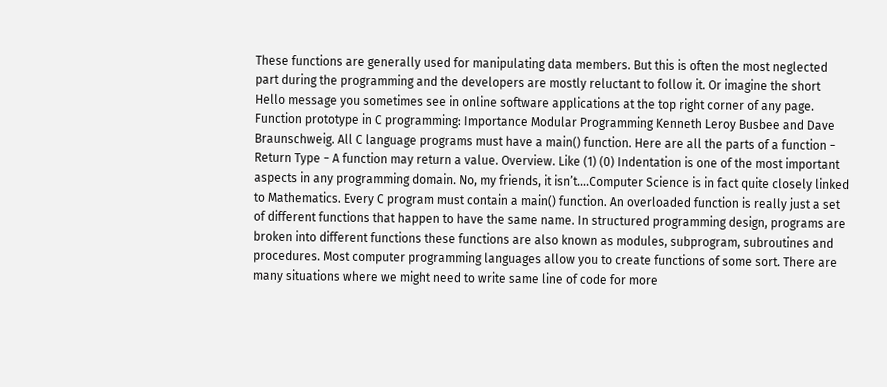These functions are generally used for manipulating data members. But this is often the most neglected part during the programming and the developers are mostly reluctant to follow it. Or imagine the short Hello message you sometimes see in online software applications at the top right corner of any page. Function prototype in C programming: Importance Modular Programming Kenneth Leroy Busbee and Dave Braunschweig. All C language programs must have a main() function. Here are all the parts of a function − Return Type − A function may return a value. Overview. Like (1) (0) Indentation is one of the most important aspects in any programming domain. No, my friends, it isn’t….Computer Science is in fact quite closely linked to Mathematics. Every C program must contain a main() function. An overloaded function is really just a set of different functions that happen to have the same name. In structured programming design, programs are broken into different functions these functions are also known as modules, subprogram, subroutines and procedures. Most computer programming languages allow you to create functions of some sort. There are many situations where we might need to write same line of code for more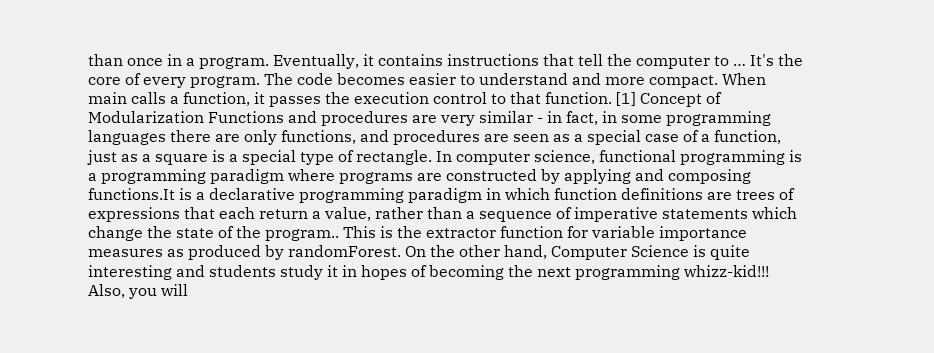than once in a program. Eventually, it contains instructions that tell the computer to … It's the core of every program. The code becomes easier to understand and more compact. When main calls a function, it passes the execution control to that function. [1] Concept of Modularization Functions and procedures are very similar - in fact, in some programming languages there are only functions, and procedures are seen as a special case of a function, just as a square is a special type of rectangle. In computer science, functional programming is a programming paradigm where programs are constructed by applying and composing functions.It is a declarative programming paradigm in which function definitions are trees of expressions that each return a value, rather than a sequence of imperative statements which change the state of the program.. This is the extractor function for variable importance measures as produced by randomForest. On the other hand, Computer Science is quite interesting and students study it in hopes of becoming the next programming whizz-kid!!! Also, you will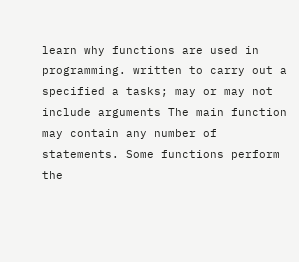learn why functions are used in programming. written to carry out a specified a tasks; may or may not include arguments The main function may contain any number of statements. Some functions perform the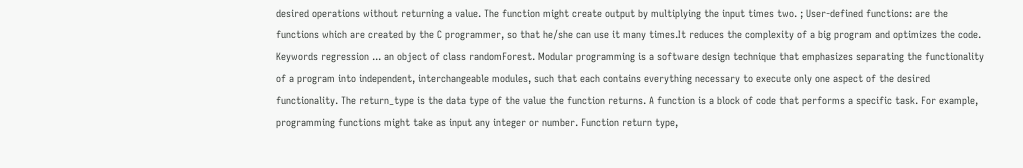desired operations without returning a value. The function might create output by multiplying the input times two. ; User-defined functions: are the functions which are created by the C programmer, so that he/she can use it many times.It reduces the complexity of a big program and optimizes the code. Keywords regression ... an object of class randomForest. Modular programming is a software design technique that emphasizes separating the functionality of a program into independent, interchangeable modules, such that each contains everything necessary to execute only one aspect of the desired functionality. The return_type is the data type of the value the function returns. A function is a block of code that performs a specific task. For example, programming functions might take as input any integer or number. Function return type,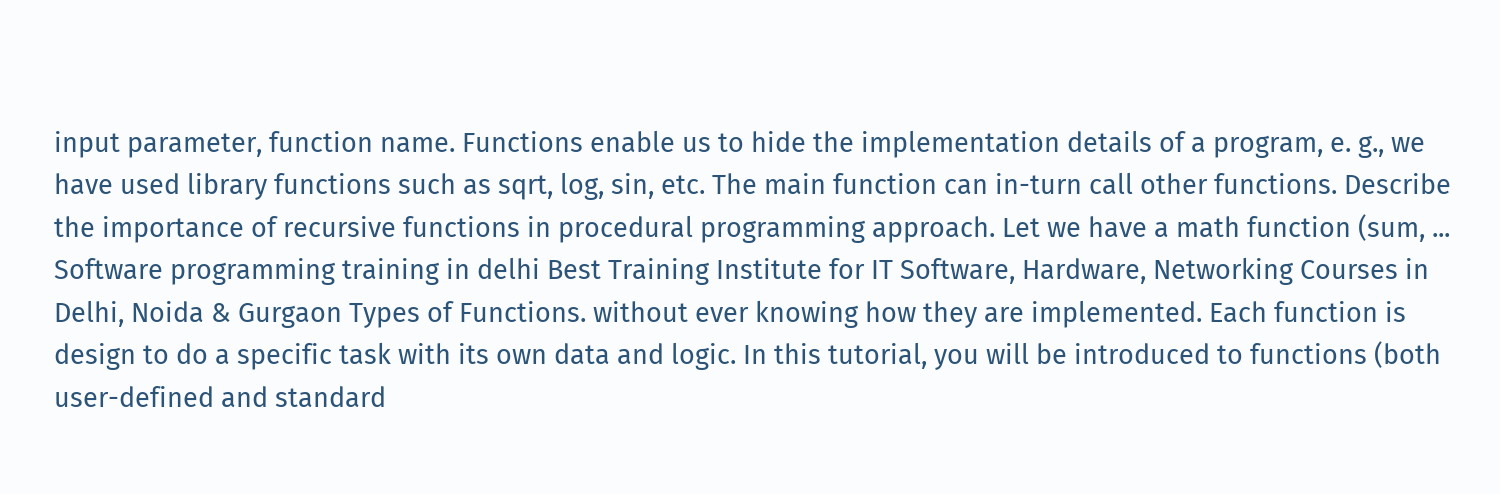input parameter, function name. Functions enable us to hide the implementation details of a program, e. g., we have used library functions such as sqrt, log, sin, etc. The main function can in-turn call other functions. Describe the importance of recursive functions in procedural programming approach. Let we have a math function (sum, ... Software programming training in delhi Best Training Institute for IT Software, Hardware, Networking Courses in Delhi, Noida & Gurgaon Types of Functions. without ever knowing how they are implemented. Each function is design to do a specific task with its own data and logic. In this tutorial, you will be introduced to functions (both user-defined and standard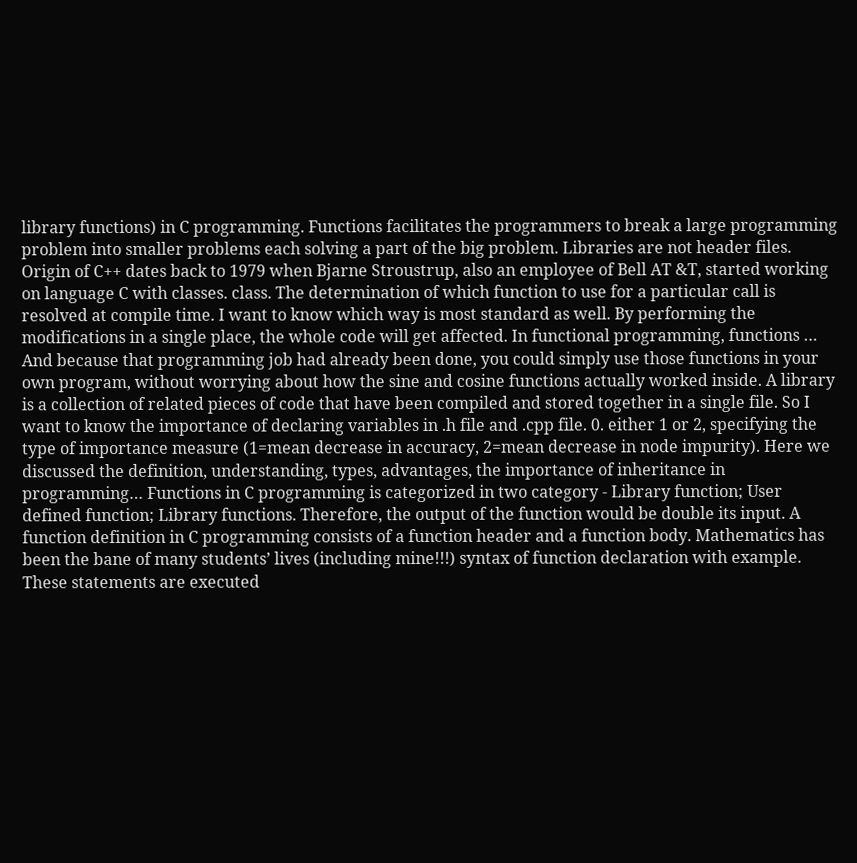library functions) in C programming. Functions facilitates the programmers to break a large programming problem into smaller problems each solving a part of the big problem. Libraries are not header files. Origin of C++ dates back to 1979 when Bjarne Stroustrup, also an employee of Bell AT &T, started working on language C with classes. class. The determination of which function to use for a particular call is resolved at compile time. I want to know which way is most standard as well. By performing the modifications in a single place, the whole code will get affected. In functional programming, functions … And because that programming job had already been done, you could simply use those functions in your own program, without worrying about how the sine and cosine functions actually worked inside. A library is a collection of related pieces of code that have been compiled and stored together in a single file. So I want to know the importance of declaring variables in .h file and .cpp file. 0. either 1 or 2, specifying the type of importance measure (1=mean decrease in accuracy, 2=mean decrease in node impurity). Here we discussed the definition, understanding, types, advantages, the importance of inheritance in programming… Functions in C programming is categorized in two category - Library function; User defined function; Library functions. Therefore, the output of the function would be double its input. A function definition in C programming consists of a function header and a function body. Mathematics has been the bane of many students’ lives (including mine!!!) syntax of function declaration with example. These statements are executed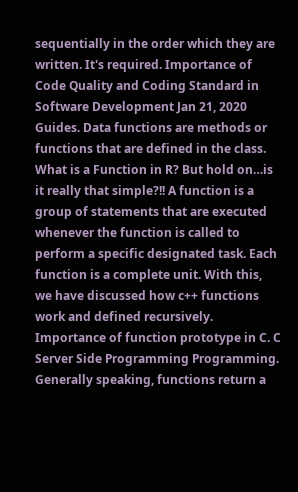sequentially in the order which they are written. It's required. Importance of Code Quality and Coding Standard in Software Development Jan 21, 2020 Guides. Data functions are methods or functions that are defined in the class. What is a Function in R? But hold on…is it really that simple?!! A function is a group of statements that are executed whenever the function is called to perform a specific designated task. Each function is a complete unit. With this, we have discussed how c++ functions work and defined recursively. Importance of function prototype in C. C Server Side Programming Programming. Generally speaking, functions return a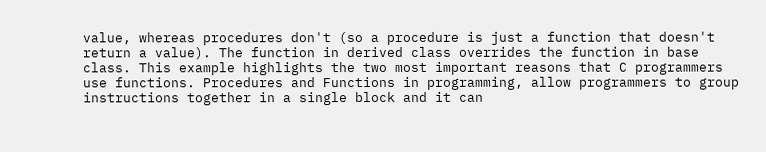value, whereas procedures don't (so a procedure is just a function that doesn't return a value). The function in derived class overrides the function in base class. This example highlights the two most important reasons that C programmers use functions. Procedures and Functions in programming, allow programmers to group instructions together in a single block and it can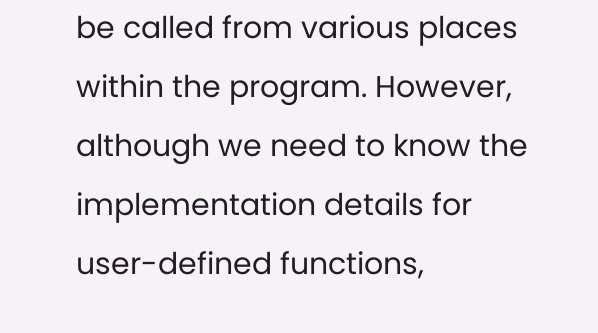be called from various places within the program. However, although we need to know the implementation details for user-defined functions,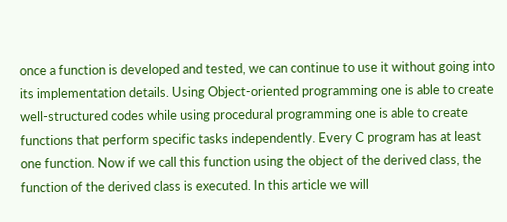once a function is developed and tested, we can continue to use it without going into its implementation details. Using Object-oriented programming one is able to create well-structured codes while using procedural programming one is able to create functions that perform specific tasks independently. Every C program has at least one function. Now if we call this function using the object of the derived class, the function of the derived class is executed. In this article we will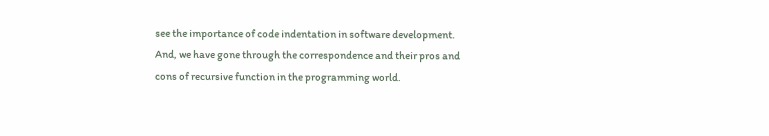see the importance of code indentation in software development. And, we have gone through the correspondence and their pros and cons of recursive function in the programming world.